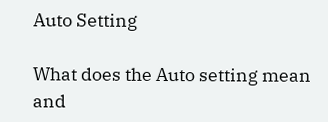Auto Setting

What does the Auto setting mean and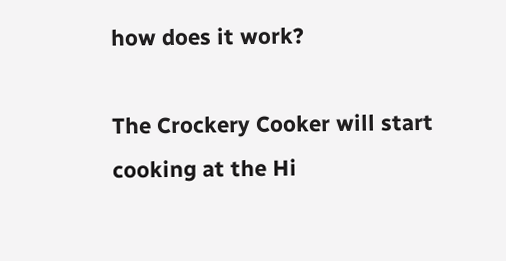how does it work?

The Crockery Cooker will start cooking at the Hi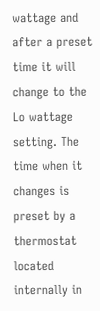wattage and after a preset time it will change to the Lo wattage setting. The time when it changes is preset by a thermostat located internally in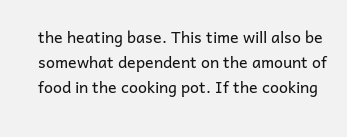the heating base. This time will also be somewhat dependent on the amount of food in the cooking pot. If the cooking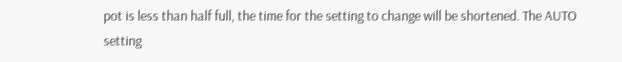pot is less than half full, the time for the setting to change will be shortened. The AUTO setting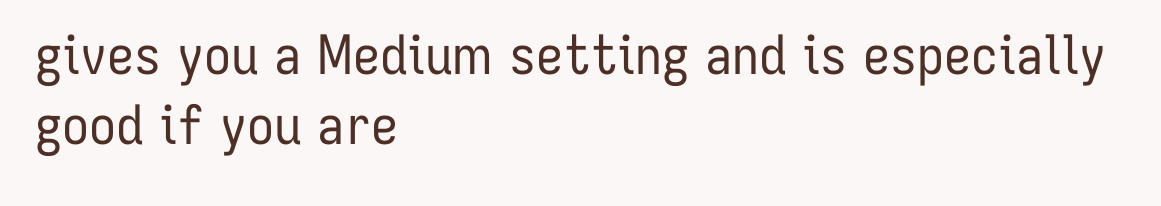gives you a Medium setting and is especially good if you are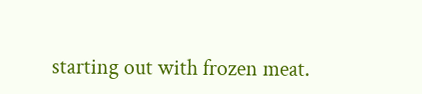starting out with frozen meat.